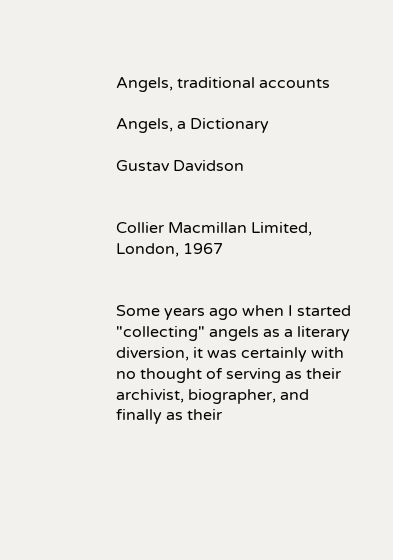Angels, traditional accounts

Angels, a Dictionary

Gustav Davidson


Collier Macmillan Limited, London, 1967


Some years ago when I started "collecting" angels as a literary diversion, it was certainly with no thought of serving as their archivist, biographer, and finally as their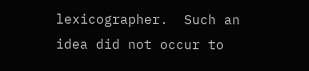lexicographer.  Such an idea did not occur to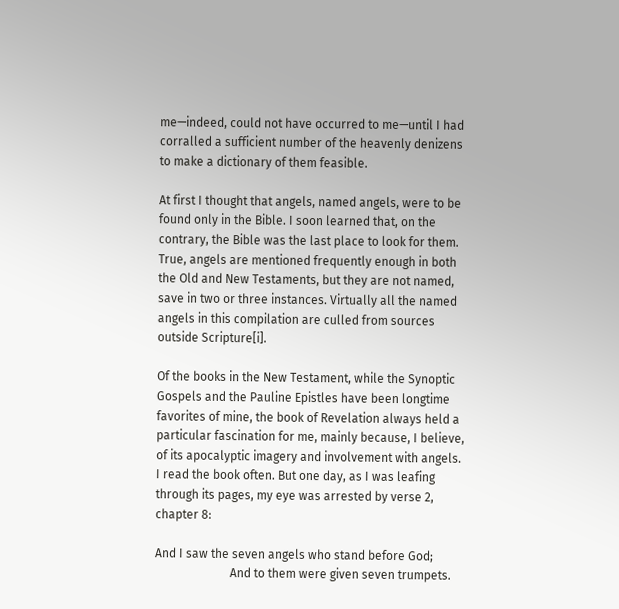me—indeed, could not have occurred to me—until I had corralled a sufficient number of the heavenly denizens to make a dictionary of them feasible.

At first I thought that angels, named angels, were to be found only in the Bible. I soon learned that, on the contrary, the Bible was the last place to look for them. True, angels are mentioned frequently enough in both the Old and New Testaments, but they are not named, save in two or three instances. Virtually all the named angels in this compilation are culled from sources outside Scripture[i].

Of the books in the New Testament, while the Synoptic Gospels and the Pauline Epistles have been longtime favorites of mine, the book of Revelation always held a particular fascination for me, mainly because, I believe, of its apocalyptic imagery and involvement with angels.  I read the book often. But one day, as I was leafing through its pages, my eye was arrested by verse 2, chapter 8:

And I saw the seven angels who stand before God;
                         And to them were given seven trumpets.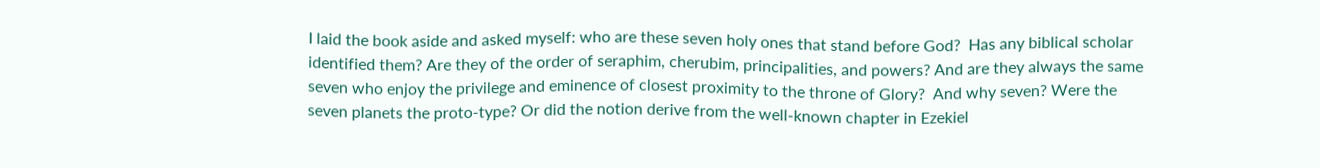I laid the book aside and asked myself: who are these seven holy ones that stand before God?  Has any biblical scholar identified them? Are they of the order of seraphim, cherubim, principalities, and powers? And are they always the same seven who enjoy the privilege and eminence of closest proximity to the throne of Glory?  And why seven? Were the seven planets the proto-type? Or did the notion derive from the well-known chapter in Ezekiel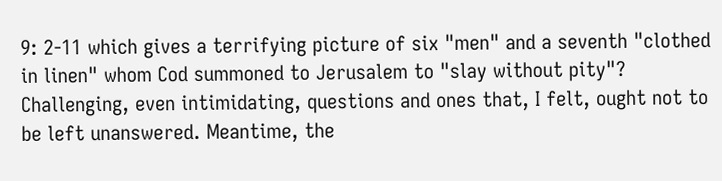9: 2-11 which gives a terrifying picture of six "men" and a seventh "clothed in linen" whom Cod summoned to Jerusalem to "slay without pity"?  Challenging, even intimidating, questions and ones that, I felt, ought not to be left unanswered. Meantime, the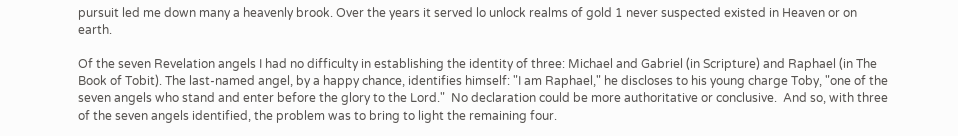pursuit led me down many a heavenly brook. Over the years it served lo unlock realms of gold 1 never suspected existed in Heaven or on earth.

Of the seven Revelation angels I had no difficulty in establishing the identity of three: Michael and Gabriel (in Scripture) and Raphael (in The Book of Tobit). The last-named angel, by a happy chance, identifies himself: "I am Raphael," he discloses to his young charge Toby, "one of the seven angels who stand and enter before the glory to the Lord."  No declaration could be more authoritative or conclusive.  And so, with three of the seven angels identified, the problem was to bring to light the remaining four.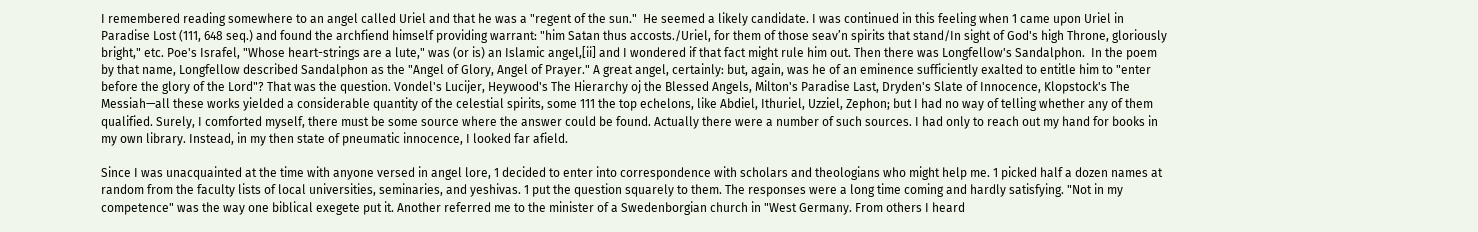I remembered reading somewhere to an angel called Uriel and that he was a "regent of the sun."  He seemed a likely candidate. I was continued in this feeling when 1 came upon Uriel in Paradise Lost (111, 648 seq.) and found the archfiend himself providing warrant: "him Satan thus accosts./Uriel, for them of those seav’n spirits that stand/In sight of God's high Throne, gloriously bright," etc. Poe's Israfel, "Whose heart-strings are a lute," was (or is) an Islamic angel,[ii] and I wondered if that fact might rule him out. Then there was Longfellow's Sandalphon.  In the poem by that name, Longfellow described Sandalphon as the "Angel of Glory, Angel of Prayer." A great angel, certainly: but, again, was he of an eminence sufficiently exalted to entitle him to "enter before the glory of the Lord"? That was the question. Vondel's Lucijer, Heywood's The Hierarchy oj the Blessed Angels, Milton's Paradise Last, Dryden's Slate of Innocence, Klopstock's The Messiah—all these works yielded a considerable quantity of the celestial spirits, some 111 the top echelons, like Abdiel, Ithuriel, Uzziel, Zephon; but I had no way of telling whether any of them qualified. Surely, I comforted myself, there must be some source where the answer could be found. Actually there were a number of such sources. I had only to reach out my hand for books in my own library. Instead, in my then state of pneumatic innocence, I looked far afield.

Since I was unacquainted at the time with anyone versed in angel lore, 1 decided to enter into correspondence with scholars and theologians who might help me. 1 picked half a dozen names at random from the faculty lists of local universities, seminaries, and yeshivas. 1 put the question squarely to them. The responses were a long time coming and hardly satisfying. "Not in my competence" was the way one biblical exegete put it. Another referred me to the minister of a Swedenborgian church in "West Germany. From others I heard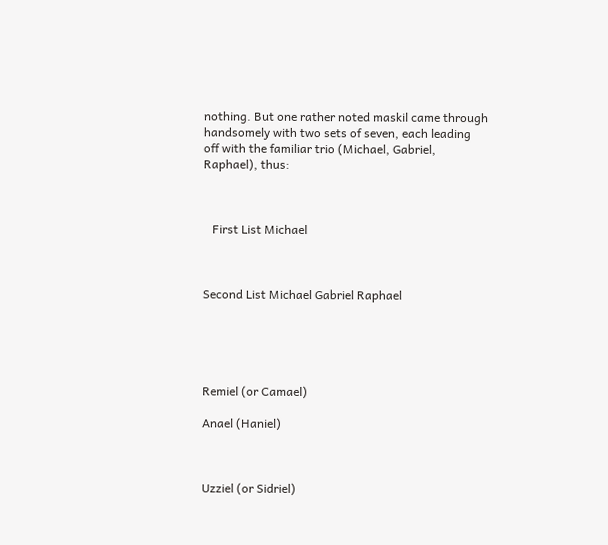nothing. But one rather noted maskil came through handsomely with two sets of seven, each leading off with the familiar trio (Michael, Gabriel, Raphael), thus:



   First List Michael



Second List Michael Gabriel Raphael





Remiel (or Camael)

Anael (Haniel)



Uzziel (or Sidriel)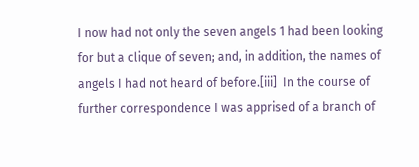I now had not only the seven angels 1 had been looking for but a clique of seven; and, in addition, the names of angels I had not heard of before.[iii]  In the course of further correspondence I was apprised of a branch of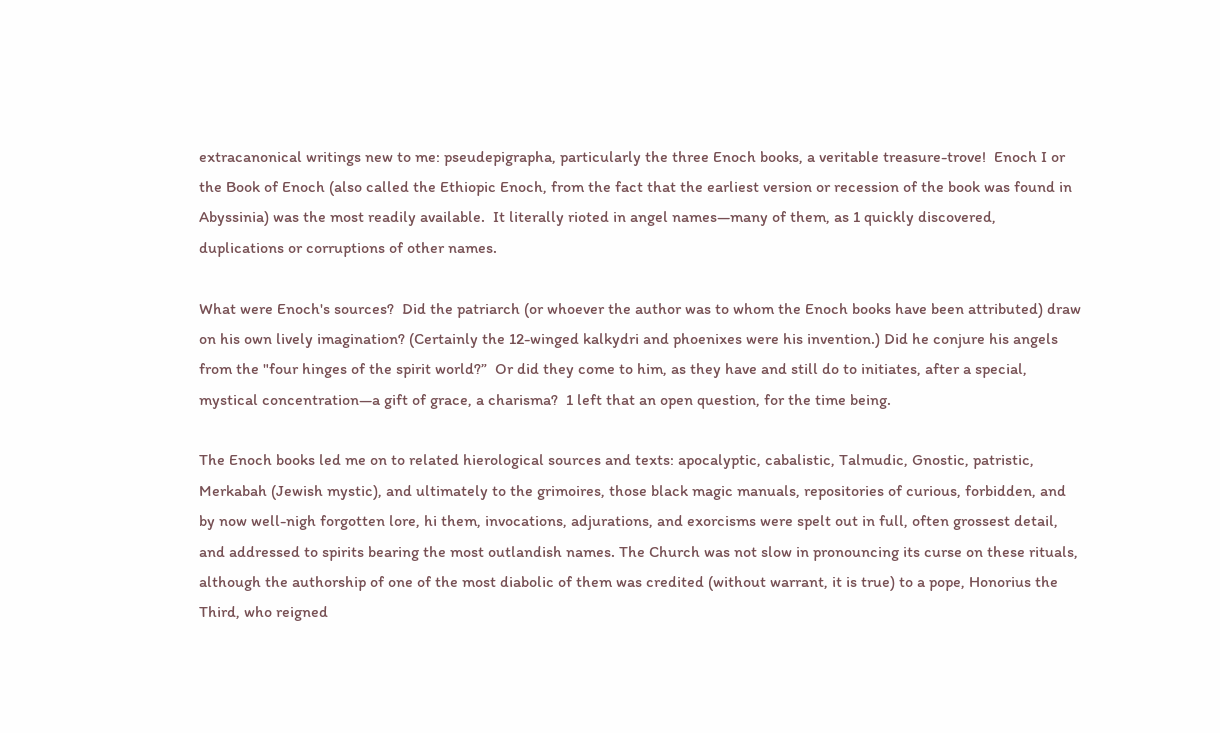extracanonical writings new to me: pseudepigrapha, particularly the three Enoch books, a veritable treasure-trove!  Enoch I or the Book of Enoch (also called the Ethiopic Enoch, from the fact that the earliest version or recession of the book was found in Abyssinia) was the most readily available.  It literally rioted in angel names—many of them, as 1 quickly discovered, duplications or corruptions of other names.

What were Enoch's sources?  Did the patriarch (or whoever the author was to whom the Enoch books have been attributed) draw on his own lively imagination? (Certainly the 12-winged kalkydri and phoenixes were his invention.) Did he conjure his angels from the "four hinges of the spirit world?”  Or did they come to him, as they have and still do to initiates, after a special, mystical concentration—a gift of grace, a charisma?  1 left that an open question, for the time being.

The Enoch books led me on to related hierological sources and texts: apocalyptic, cabalistic, Talmudic, Gnostic, patristic, Merkabah (Jewish mystic), and ultimately to the grimoires, those black magic manuals, repositories of curious, forbidden, and by now well-nigh forgotten lore, hi them, invocations, adjurations, and exorcisms were spelt out in full, often grossest detail, and addressed to spirits bearing the most outlandish names. The Church was not slow in pronouncing its curse on these rituals, although the authorship of one of the most diabolic of them was credited (without warrant, it is true) to a pope, Honorius the Third, who reigned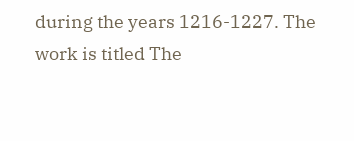during the years 1216-1227. The work is titled The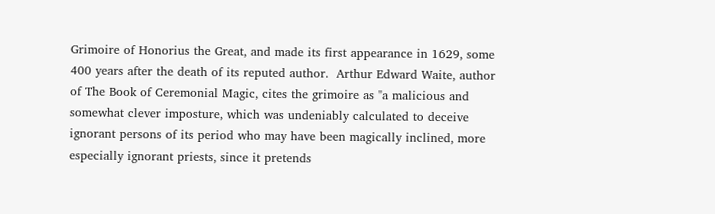Grimoire of Honorius the Great, and made its first appearance in 1629, some 400 years after the death of its reputed author.  Arthur Edward Waite, author of The Book of Ceremonial Magic, cites the grimoire as "a malicious and somewhat clever imposture, which was undeniably calculated to deceive ignorant persons of its period who may have been magically inclined, more especially ignorant priests, since it pretends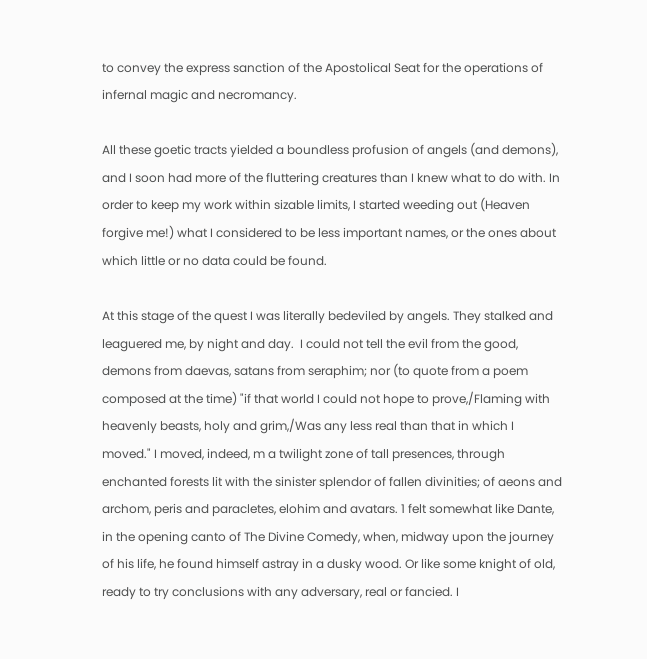to convey the express sanction of the Apostolical Seat for the operations of infernal magic and necromancy.

All these goetic tracts yielded a boundless profusion of angels (and demons), and I soon had more of the fluttering creatures than I knew what to do with. In order to keep my work within sizable limits, I started weeding out (Heaven forgive me!) what I considered to be less important names, or the ones about which little or no data could be found.

At this stage of the quest I was literally bedeviled by angels. They stalked and leaguered me, by night and day.  I could not tell the evil from the good, demons from daevas, satans from seraphim; nor (to quote from a poem composed at the time) "if that world I could not hope to prove,/Flaming with heavenly beasts, holy and grim,/Was any less real than that in which I moved." I moved, indeed, m a twilight zone of tall presences, through enchanted forests lit with the sinister splendor of fallen divinities; of aeons and archom, peris and paracletes, elohim and avatars. 1 felt somewhat like Dante, in the opening canto of The Divine Comedy, when, midway upon the journey of his life, he found himself astray in a dusky wood. Or like some knight of old, ready to try conclusions with any adversary, real or fancied. I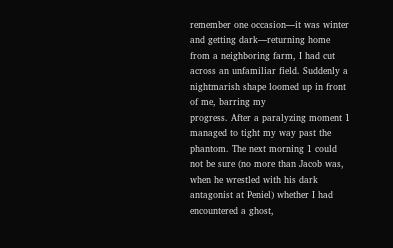remember one occasion—it was winter and getting dark—returning home from a neighboring farm, I had cut across an unfamiliar field. Suddenly a nightmarish shape loomed up in front of me, barring my
progress. After a paralyzing moment 1 managed to tight my way past the phantom. The next morning 1 could not be sure (no more than Jacob was, when he wrestled with his dark antagonist at Peniel) whether I had encountered a ghost,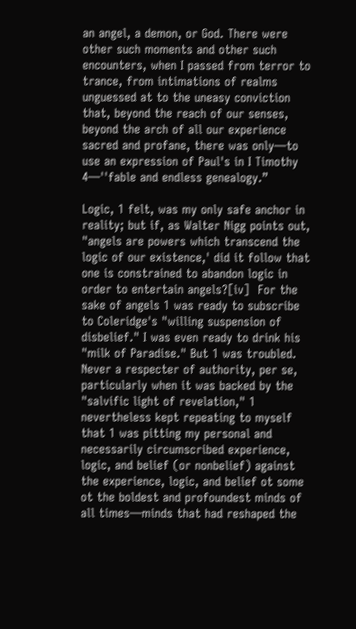an angel, a demon, or God. There were other such moments and other such encounters, when I passed from terror to trance, from intimations of realms unguessed at to the uneasy conviction that, beyond the reach of our senses, beyond the arch of all our experience sacred and profane, there was only—to use an expression of Paul's in I Timothy 4—''fable and endless genealogy.”

Logic, 1 felt, was my only safe anchor in reality; but if, as Walter Nigg points out, "angels are powers which transcend the logic of our existence,' did it follow that one is constrained to abandon logic in order to entertain angels?[iv]  For the sake of angels 1 was ready to subscribe to Coleridge's "willing suspension of disbelief." I was even ready to drink his "milk of Paradise." But 1 was troubled. Never a respecter of authority, per se, particularly when it was backed by the "salvific light of revelation," 1 nevertheless kept repeating to myself that 1 was pitting my personal and necessarily circumscribed experience, logic, and belief (or nonbelief) against the experience, logic, and belief ot some ot the boldest and profoundest minds of all times—minds that had reshaped the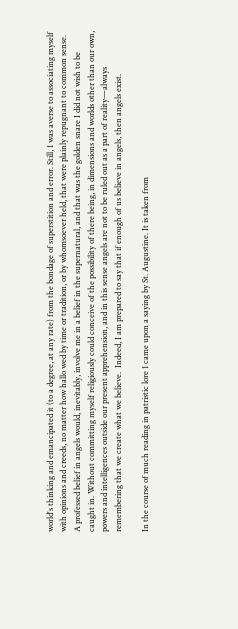world's thinking and emancipated it (to a degree, at any rate) from the bondage of superstition and error. Still, 1 was averse to associating myself with opinions and creeds, no matter how hallo wed by time or tradition, or by whomsoever held, that were plainly repugnant to common sense. A professed belief in angels would, inevitably, involve me in a belief in the supernatural, and that was the golden snare I did not wish to be caught in. Without committing myself religiously could conceive of the possibility of there being, in dimensions and worlds other than our own, powers and intelligences outside our present apprehension, and in this sense angels are not to be ruled out as a part of reality—always remembering that we create what we believe.  Indeed, I am prepared to say that if enough of us believe in angels, then angels exist.

In the course of much reading in patristic lore 1 came upon a saying by St. Augustine. It is taken from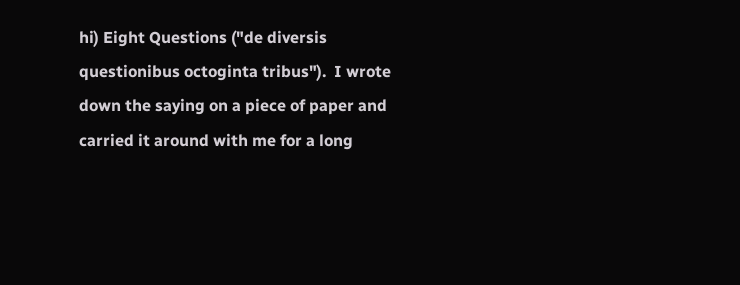hi) Eight Questions ("de diversis questionibus octoginta tribus").  I wrote down the saying on a piece of paper and carried it around with me for a long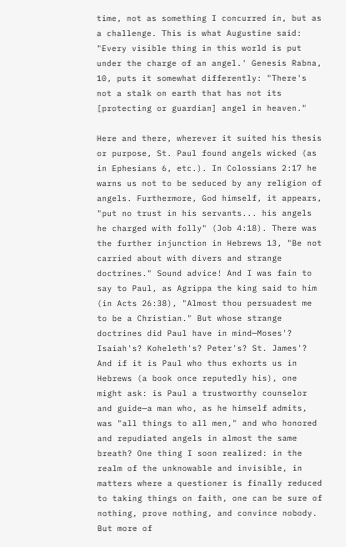time, not as something I concurred in, but as a challenge. This is what Augustine said: "Every visible thing in this world is put under the charge of an angel.' Genesis Rabna, 10, puts it somewhat differently: "There's not a stalk on earth that has not its [protecting or guardian] angel in heaven."

Here and there, wherever it suited his thesis or purpose, St. Paul found angels wicked (as in Ephesians 6, etc.). In Colossians 2:17 he warns us not to be seduced by any religion of angels. Furthermore, God himself, it appears, "put no trust in his servants... his angels he charged with folly" (Job 4:18). There was the further injunction in Hebrews 13, "Be not carried about with divers and strange doctrines." Sound advice! And I was fain to say to Paul, as Agrippa the king said to him (in Acts 26:38), "Almost thou persuadest me to be a Christian." But whose strange doctrines did Paul have in mind—Moses'? Isaiah's? Koheleth's? Peter's? St. James'? And if it is Paul who thus exhorts us in Hebrews (a book once reputedly his), one might ask: is Paul a trustworthy counselor and guide—a man who, as he himself admits, was "all things to all men," and who honored and repudiated angels in almost the same breath? One thing I soon realized: in the realm of the unknowable and invisible, in matters where a questioner is finally reduced to taking things on faith, one can be sure of nothing, prove nothing, and convince nobody. But more of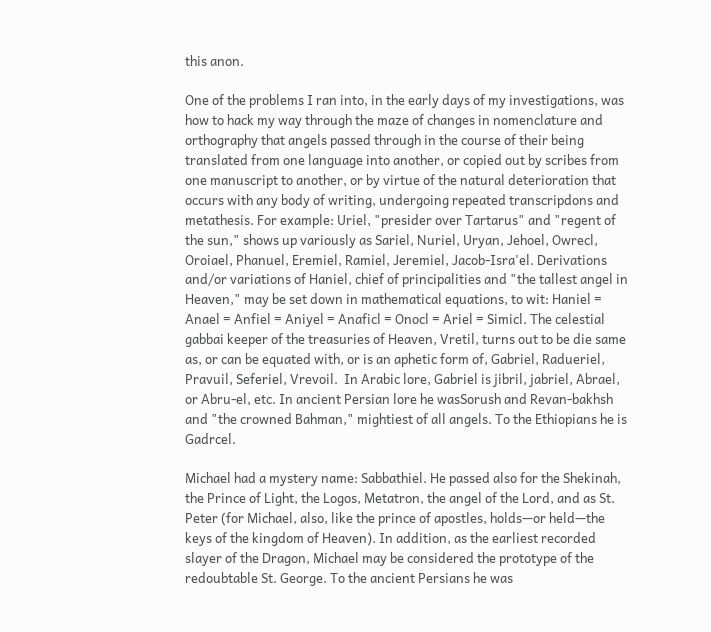this anon.

One of the problems I ran into, in the early days of my investigations, was how to hack my way through the maze of changes in nomenclature and orthography that angels passed through in the course of their being translated from one language into another, or copied out by scribes from one manuscript to another, or by virtue of the natural deterioration that occurs with any body of writing, undergoing repeated transcripdons and metathesis. For example: Uriel, "presider over Tartarus" and "regent of the sun," shows up variously as Sariel, Nuriel, Uryan, Jehoel, Owrecl, Oroiael, Phanuel, Eremiel, Ramiel, Jeremiel, Jacob-Isra'el. Derivations and/or variations of Haniel, chief of principalities and "the tallest angel in Heaven," may be set down in mathematical equations, to wit: Haniel = Anael = Anfiel = Aniyel = Anaficl = Onocl = Ariel = Simicl. The celestial gabbai keeper of the treasuries of Heaven, Vretil, turns out to be die same as, or can be equated with, or is an aphetic form of, Gabriel, Radueriel, Pravuil, Seferiel, Vrevoil.  In Arabic lore, Gabriel is jibril, jabriel, Abrael, or Abru-el, etc. In ancient Persian lore he wasSorush and Revan-bakhsh and "the crowned Bahman," mightiest of all angels. To the Ethiopians he is Gadrcel.

Michael had a mystery name: Sabbathiel. He passed also for the Shekinah, the Prince of Light, the Logos, Metatron, the angel of the Lord, and as St. Peter (for Michael, also, like the prince of apostles, holds—or held—the keys of the kingdom of Heaven). In addition, as the earliest recorded slayer of the Dragon, Michael may be considered the prototype of the redoubtable St. George. To the ancient Persians he was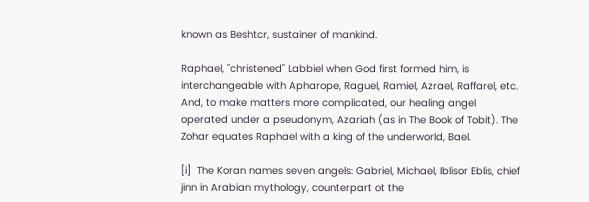known as Beshtcr, sustainer of mankind.

Raphael, "christened" Labbiel when God first formed him, is interchangeable with Apharope, Raguel, Ramiel, Azrael, Raffarel, etc. And, to make matters more complicated, our healing angel operated under a pseudonym, Azariah (as in The Book of Tobit). The Zohar equates Raphael with a king of the underworld, Bael.

[i]  The Koran names seven angels: Gabriel, Michael, Iblisor Eblis, chief jinn in Arabian mythology, counterpart ot the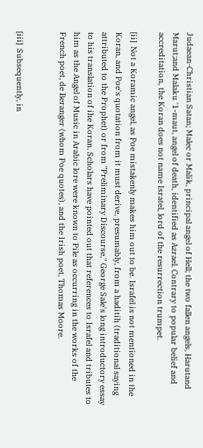Judaean-Christian Satan; Malec or Malik, principal angel of Hell; the two fallen angels, Harutand Marut;and Malaku '1-maut, angel of death, identified as Azrael. Contrary to popular belief and accreditation, the Koran does not name Isratel, lord of the resurrection trumpet.

[ii]  Not a Koramic angel, as Poe mistakenly makes him out to be. Israfel is not mentioned in the Koran, and Poe's quotation from it must derive, presumably, from a haditih (traditional saying attributed to the Prophet) or from "Preliminary Discourse," George Sale's long introductory essay to his translation of ihe Koran. Scholars have pointed out that references to Israfel and tributes to him as the Angel of Music in Arabic lore were known to Pile as occurring in the works of the French poet, de Beranger (whom Poe quotes), and the Irish poet, Thomas Moore.


[iii]  Subsequently, in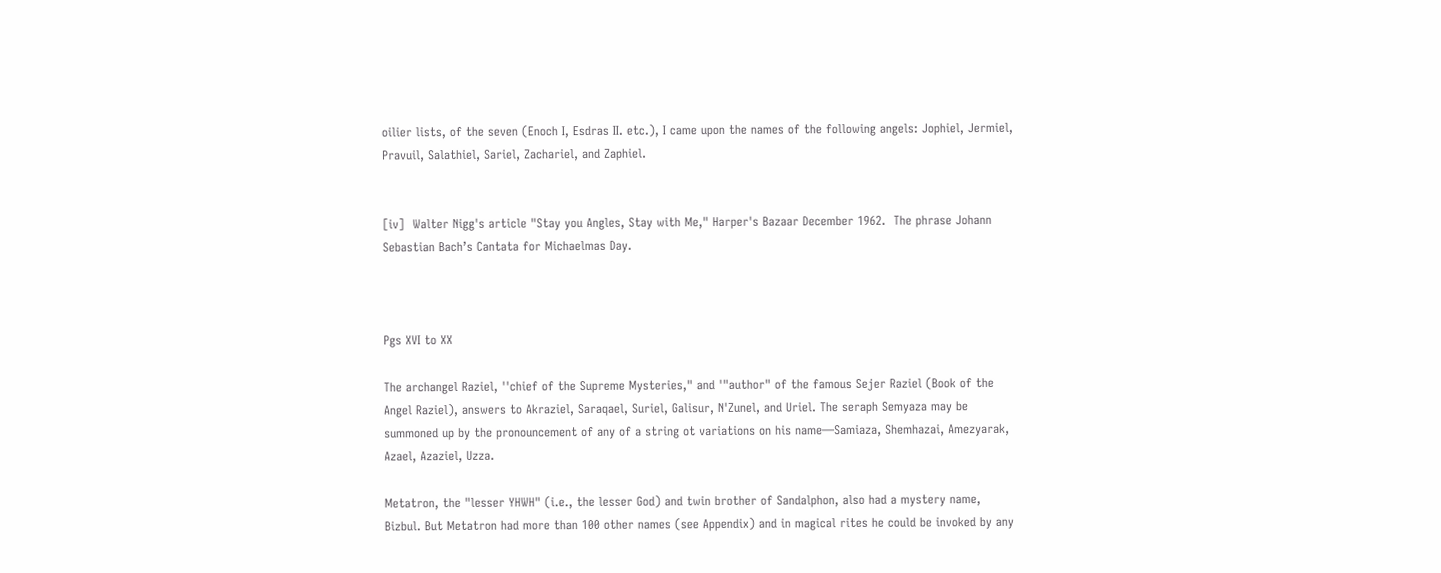oilier lists, of the seven (Enoch I, Esdras II. etc.), I came upon the names of the following angels: Jophiel, Jermiel, Pravuil, Salathiel, Sariel, Zachariel, and Zaphiel.


[iv]  Walter Nigg's article "Stay you Angles, Stay with Me," Harper's Bazaar December 1962.  The phrase Johann Sebastian Bach’s Cantata for Michaelmas Day.



Pgs XVI to XX

The archangel Raziel, ''chief of the Supreme Mysteries," and '"author" of the famous Sejer Raziel (Book of the Angel Raziel), answers to Akraziel, Saraqael, Suriel, Galisur, N'Zunel, and Uriel. The seraph Semyaza may be summoned up by the pronouncement of any of a string ot variations on his name—Samiaza, Shemhazai, Amezyarak, Azael, Azaziel, Uzza.

Metatron, the "lesser YHWH" (i.e., the lesser God) and twin brother of Sandalphon, also had a mystery name, Bizbul. But Metatron had more than 100 other names (see Appendix) and in magical rites he could be invoked by any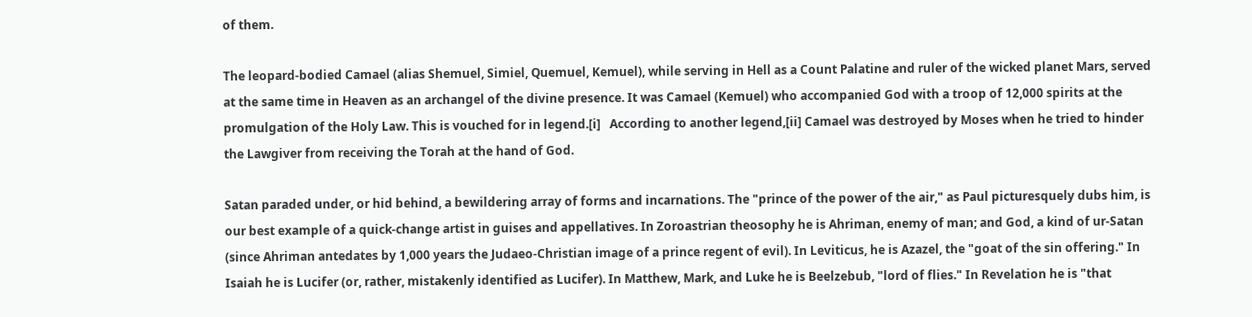of them.

The leopard-bodied Camael (alias Shemuel, Simiel, Quemuel, Kemuel), while serving in Hell as a Count Palatine and ruler of the wicked planet Mars, served at the same time in Heaven as an archangel of the divine presence. It was Camael (Kemuel) who accompanied God with a troop of 12,000 spirits at the promulgation of the Holy Law. This is vouched for in legend.[i]   According to another legend,[ii] Camael was destroyed by Moses when he tried to hinder the Lawgiver from receiving the Torah at the hand of God.

Satan paraded under, or hid behind, a bewildering array of forms and incarnations. The "prince of the power of the air," as Paul picturesquely dubs him, is our best example of a quick-change artist in guises and appellatives. In Zoroastrian theosophy he is Ahriman, enemy of man; and God, a kind of ur-Satan (since Ahriman antedates by 1,000 years the Judaeo-Christian image of a prince regent of evil). In Leviticus, he is Azazel, the "goat of the sin offering." In Isaiah he is Lucifer (or, rather, mistakenly identified as Lucifer). In Matthew, Mark, and Luke he is Beelzebub, "lord of flies." In Revelation he is "that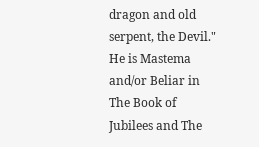dragon and old serpent, the Devil." He is Mastema and/or Beliar in The Book of Jubilees and The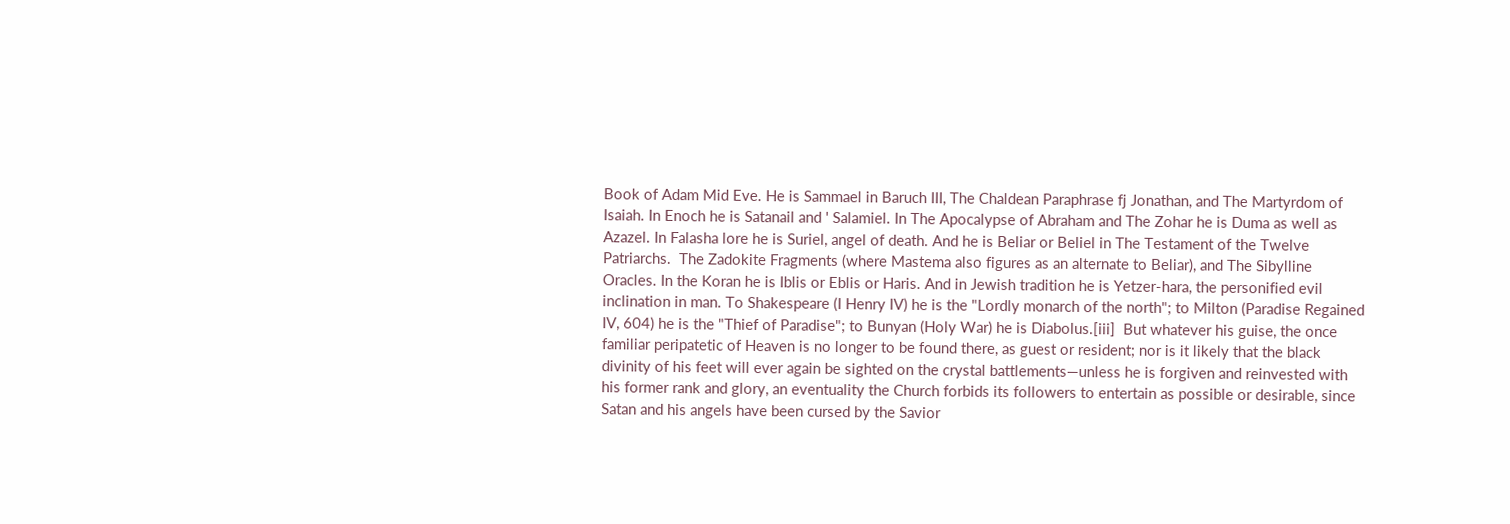Book of Adam Mid Eve. He is Sammael in Baruch III, The Chaldean Paraphrase fj Jonathan, and The Martyrdom of Isaiah. In Enoch he is Satanail and ' Salamiel. In The Apocalypse of Abraham and The Zohar he is Duma as well as Azazel. In Falasha lore he is Suriel, angel of death. And he is Beliar or Beliel in The Testament of the Twelve Patriarchs.  The Zadokite Fragments (where Mastema also figures as an alternate to Beliar), and The Sibylline Oracles. In the Koran he is Iblis or Eblis or Haris. And in Jewish tradition he is Yetzer-hara, the personified evil inclination in man. To Shakespeare (I Henry IV) he is the "Lordly monarch of the north"; to Milton (Paradise Regained IV, 604) he is the "Thief of Paradise"; to Bunyan (Holy War) he is Diabolus.[iii]  But whatever his guise, the once familiar peripatetic of Heaven is no longer to be found there, as guest or resident; nor is it likely that the black divinity of his feet will ever again be sighted on the crystal battlements—unless he is forgiven and reinvested with his former rank and glory, an eventuality the Church forbids its followers to entertain as possible or desirable, since Satan and his angels have been cursed by the Savior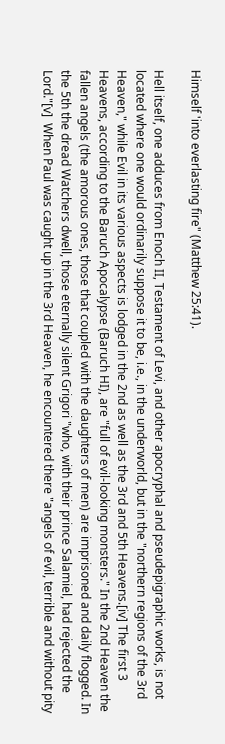Himself 'into everlasting fire" (Matthew 25:41).

Hell itself, one adduces from Enoch II, Testament of Levi, and other apocryphal and pseudepigraphic works, is not located where one would ordinarily suppose it to be, i.e., in the underworld, but in the "northern regions of the 3rd Heaven," while Evil in its various aspects is lodged in the 2nd as well as the 3rd and 5th Heavens.[iv] The first 3 Heavens, according to the Baruch Apocalypse (Baruch HI), are "full of evil-looking monsters." In the 2nd Heaven the fallen angels (the amorous ones, those that coupled with the daughters of men) are imprisoned and daily flogged. In the 5th the dread Watchers dwell, those eternally silent Grigori "who, with their prince Salamiel, had rejected the Lord."[v]  When Paul was caught up in the 3rd Heaven, he encountered there "angels of evil, terrible and without pity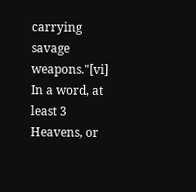carrying savage weapons."[vi]  In a word, at least 3 Heavens, or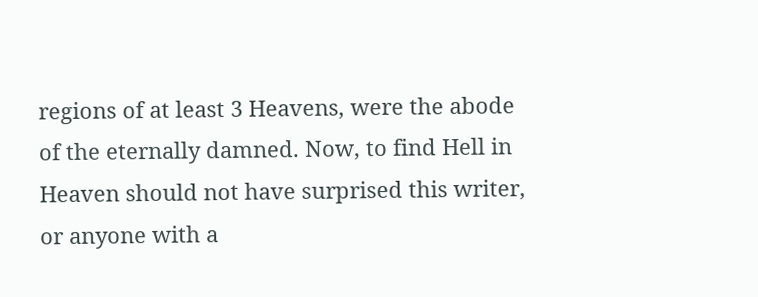regions of at least 3 Heavens, were the abode of the eternally damned. Now, to find Hell in Heaven should not have surprised this writer, or anyone with a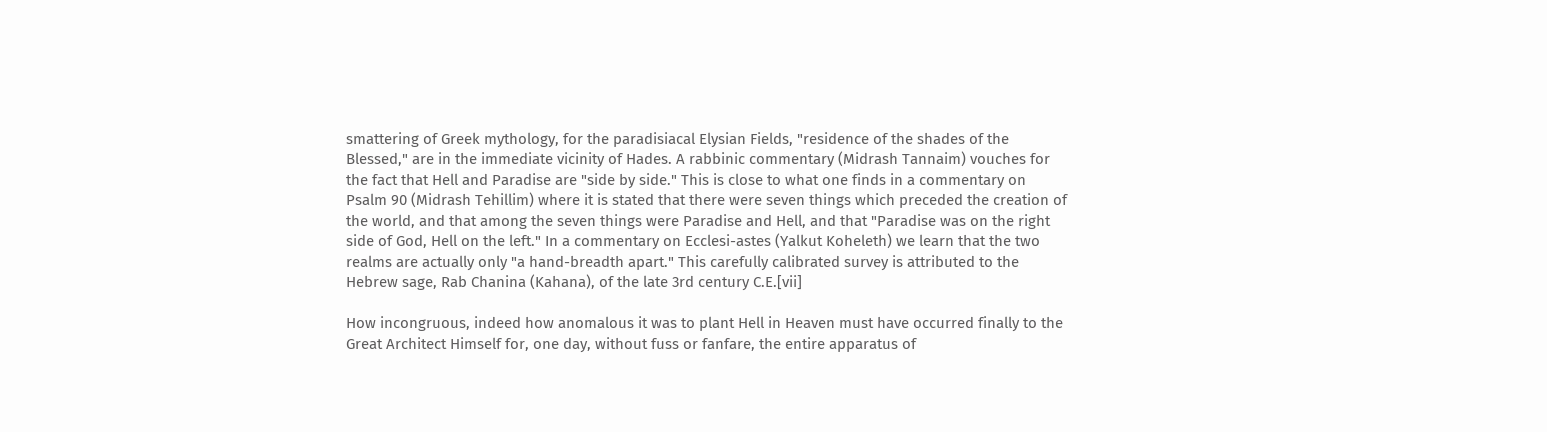smattering of Greek mythology, for the paradisiacal Elysian Fields, "residence of the shades of the Blessed," are in the immediate vicinity of Hades. A rabbinic commentary (Midrash Tannaim) vouches for the fact that Hell and Paradise are "side by side." This is close to what one finds in a commentary on Psalm 90 (Midrash Tehillim) where it is stated that there were seven things which preceded the creation of the world, and that among the seven things were Paradise and Hell, and that "Paradise was on the right side of God, Hell on the left." In a commentary on Ecclesi-astes (Yalkut Koheleth) we learn that the two realms are actually only "a hand-breadth apart." This carefully calibrated survey is attributed to the Hebrew sage, Rab Chanina (Kahana), of the late 3rd century C.E.[vii]

How incongruous, indeed how anomalous it was to plant Hell in Heaven must have occurred finally to the Great Architect Himself for, one day, without fuss or fanfare, the entire apparatus of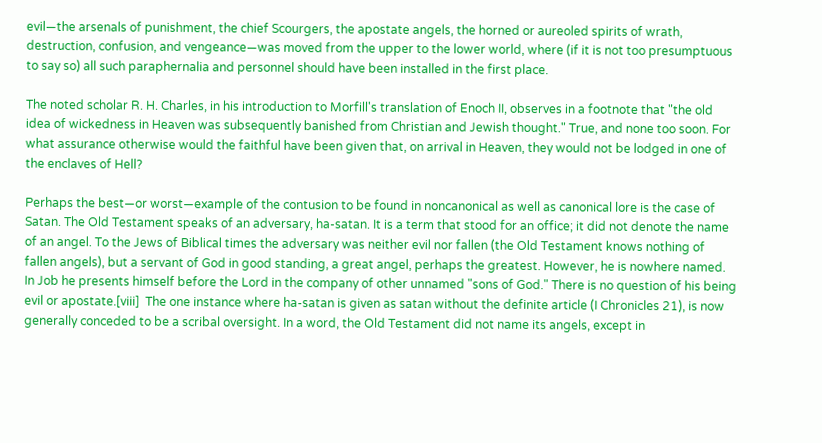evil—the arsenals of punishment, the chief Scourgers, the apostate angels, the horned or aureoled spirits of wrath, destruction, confusion, and vengeance—was moved from the upper to the lower world, where (if it is not too presumptuous to say so) all such paraphernalia and personnel should have been installed in the first place.

The noted scholar R. H. Charles, in his introduction to Morfill's translation of Enoch II, observes in a footnote that "the old idea of wickedness in Heaven was subsequently banished from Christian and Jewish thought." True, and none too soon. For what assurance otherwise would the faithful have been given that, on arrival in Heaven, they would not be lodged in one of the enclaves of Hell?

Perhaps the best—or worst—example of the contusion to be found in noncanonical as well as canonical lore is the case of Satan. The Old Testament speaks of an adversary, ha-satan. It is a term that stood for an office; it did not denote the name of an angel. To the Jews of Biblical times the adversary was neither evil nor fallen (the Old Testament knows nothing of fallen angels), but a servant of God in good standing, a great angel, perhaps the greatest. However, he is nowhere named. In Job he presents himself before the Lord in the company of other unnamed "sons of God." There is no question of his being evil or apostate.[viii]  The one instance where ha-satan is given as satan without the definite article (I Chronicles 21), is now generally conceded to be a scribal oversight. In a word, the Old Testament did not name its angels, except in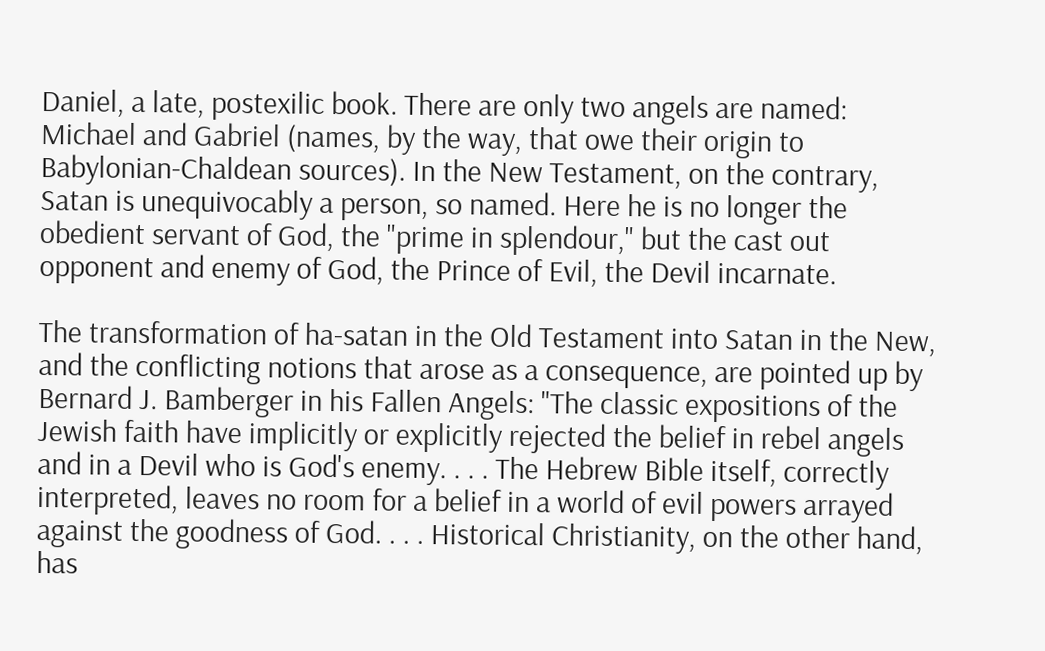Daniel, a late, postexilic book. There are only two angels are named: Michael and Gabriel (names, by the way, that owe their origin to Babylonian-Chaldean sources). In the New Testament, on the contrary, Satan is unequivocably a person, so named. Here he is no longer the obedient servant of God, the "prime in splendour," but the cast out opponent and enemy of God, the Prince of Evil, the Devil incarnate.

The transformation of ha-satan in the Old Testament into Satan in the New, and the conflicting notions that arose as a consequence, are pointed up by Bernard J. Bamberger in his Fallen Angels: "The classic expositions of the Jewish faith have implicitly or explicitly rejected the belief in rebel angels and in a Devil who is God's enemy. . . . The Hebrew Bible itself, correctly interpreted, leaves no room for a belief in a world of evil powers arrayed against the goodness of God. . . . Historical Christianity, on the other hand, has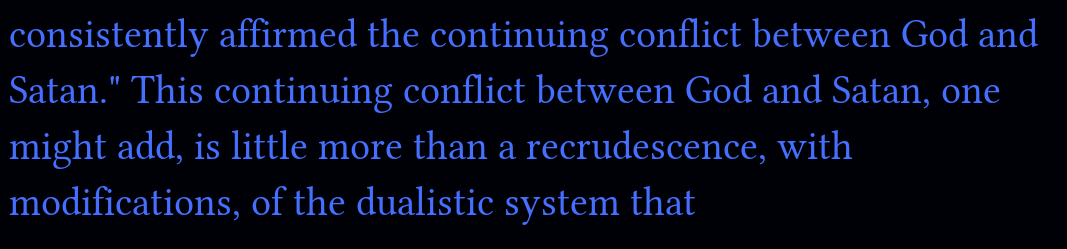consistently affirmed the continuing conflict between God and Satan." This continuing conflict between God and Satan, one might add, is little more than a recrudescence, with modifications, of the dualistic system that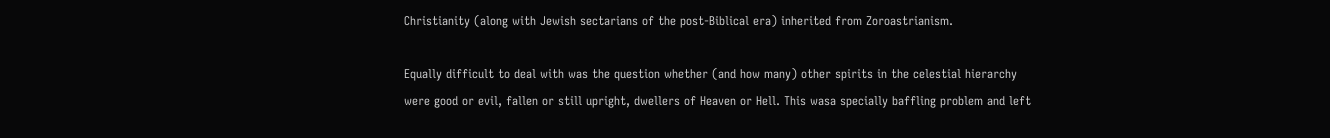Christianity (along with Jewish sectarians of the post-Biblical era) inherited from Zoroastrianism.

Equally difficult to deal with was the question whether (and how many) other spirits in the celestial hierarchy were good or evil, fallen or still upright, dwellers of Heaven or Hell. This wasa specially baffling problem and left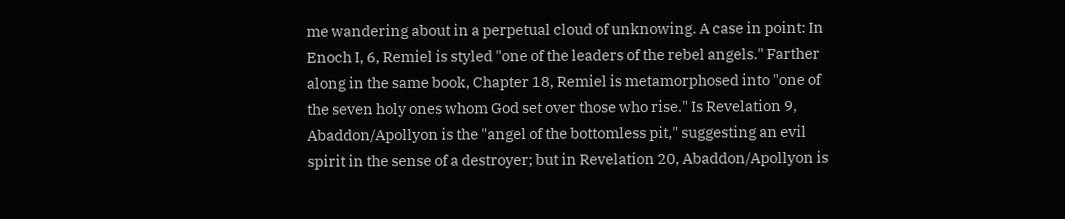me wandering about in a perpetual cloud of unknowing. A case in point: In Enoch I, 6, Remiel is styled "one of the leaders of the rebel angels." Farther along in the same book, Chapter 18, Remiel is metamorphosed into "one of the seven holy ones whom God set over those who rise." Is Revelation 9, Abaddon/Apollyon is the "angel of the bottomless pit," suggesting an evil spirit in the sense of a destroyer; but in Revelation 20, Abaddon/Apollyon is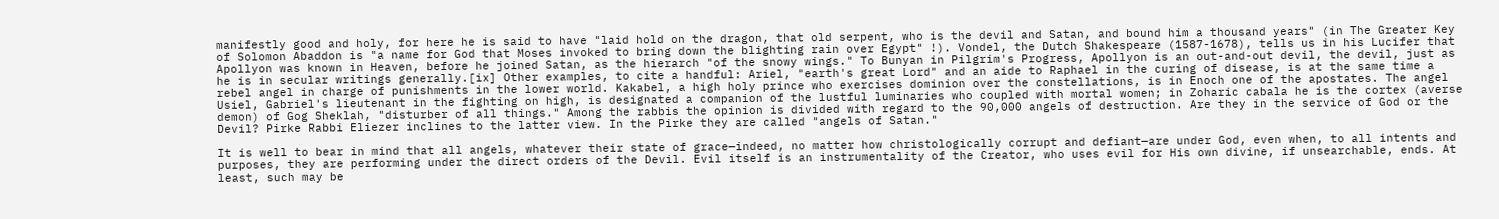manifestly good and holy, for here he is said to have "laid hold on the dragon, that old serpent, who is the devil and Satan, and bound him a thousand years" (in The Greater Key of Solomon Abaddon is "a name for God that Moses invoked to bring down the blighting rain over Egypt" !). Vondel, the Dutch Shakespeare (1587-1678), tells us in his Lucifer that Apollyon was known in Heaven, before he joined Satan, as the hierarch "of the snowy wings." To Bunyan in Pilgrim's Progress, Apollyon is an out-and-out devil, the devil, just as he is in secular writings generally.[ix] Other examples, to cite a handful: Ariel, "earth's great Lord" and an aide to Raphael in the curing of disease, is at the same time a rebel angel in charge of punishments in the lower world. Kakabel, a high holy prince who exercises dominion over the constellations, is in Enoch one of the apostates. The angel Usiel, Gabriel's lieutenant in the fighting on high, is designated a companion of the lustful luminaries who coupled with mortal women; in Zoharic cabala he is the cortex (averse demon) of Gog Sheklah, "disturber of all things." Among the rabbis the opinion is divided with regard to the 90,000 angels of destruction. Are they in the service of God or the Devil? Pirke Rabbi Eliezer inclines to the latter view. In the Pirke they are called "angels of Satan."

It is well to bear in mind that all angels, whatever their state of grace—indeed, no matter how christologically corrupt and defiant—are under God, even when, to all intents and purposes, they are performing under the direct orders of the Devil. Evil itself is an instrumentality of the Creator, who uses evil for His own divine, if unsearchable, ends. At least, such may be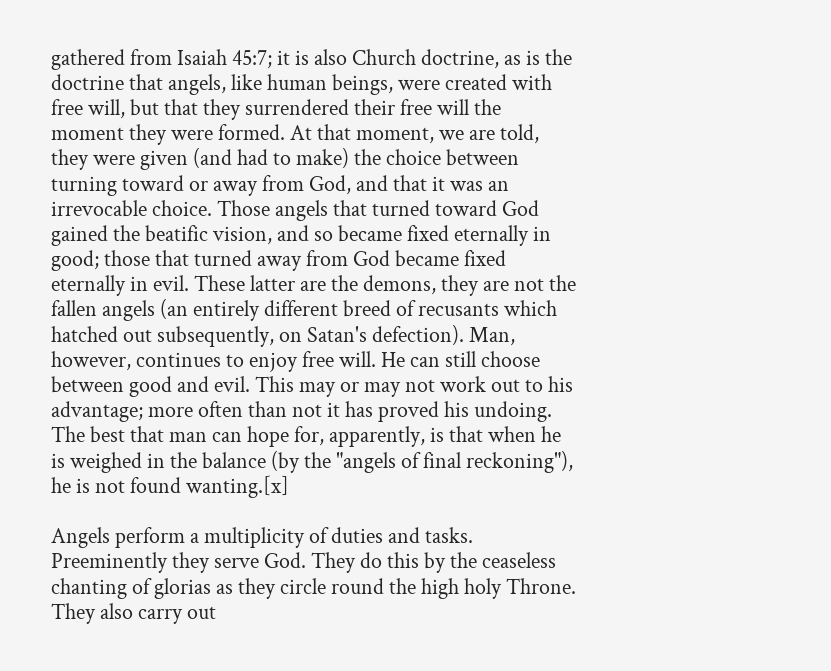gathered from Isaiah 45:7; it is also Church doctrine, as is the doctrine that angels, like human beings, were created with free will, but that they surrendered their free will the moment they were formed. At that moment, we are told, they were given (and had to make) the choice between turning toward or away from God, and that it was an irrevocable choice. Those angels that turned toward God gained the beatific vision, and so became fixed eternally in good; those that turned away from God became fixed eternally in evil. These latter are the demons, they are not the fallen angels (an entirely different breed of recusants which hatched out subsequently, on Satan's defection). Man, however, continues to enjoy free will. He can still choose between good and evil. This may or may not work out to his advantage; more often than not it has proved his undoing. The best that man can hope for, apparently, is that when he is weighed in the balance (by the "angels of final reckoning"), he is not found wanting.[x]

Angels perform a multiplicity of duties and tasks. Preeminently they serve God. They do this by the ceaseless chanting of glorias as they circle round the high holy Throne. They also carry out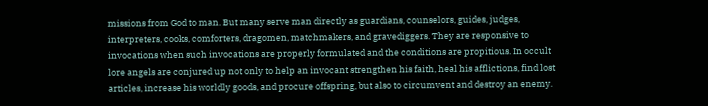missions from God to man. But many serve man directly as guardians, counselors, guides, judges, interpreters, cooks, comforters, dragomen, matchmakers, and gravediggers. They are responsive to invocations when such invocations are properly formulated and the conditions are propitious. In occult lore angels are conjured up not only to help an invocant strengthen his faith, heal his afflictions, find lost articles, increase his worldly goods, and procure offspring, but also to circumvent and destroy an enemy.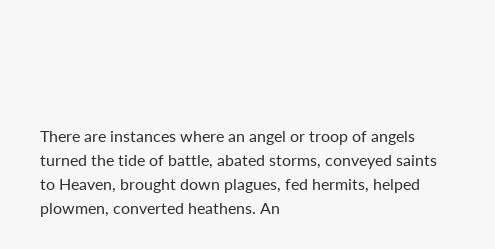There are instances where an angel or troop of angels turned the tide of battle, abated storms, conveyed saints to Heaven, brought down plagues, fed hermits, helped plowmen, converted heathens. An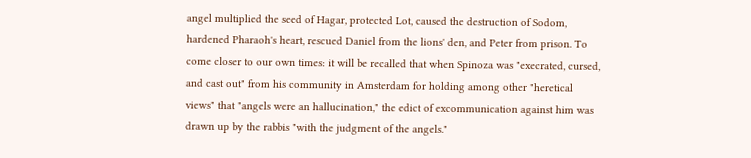angel multiplied the seed of Hagar, protected Lot, caused the destruction of Sodom, hardened Pharaoh's heart, rescued Daniel from the lions' den, and Peter from prison. To come closer to our own times: it will be recalled that when Spinoza was "execrated, cursed, and cast out" from his community in Amsterdam for holding among other "heretical views" that "angels were an hallucination," the edict of excommunication against him was drawn up by the rabbis "with the judgment of the angels."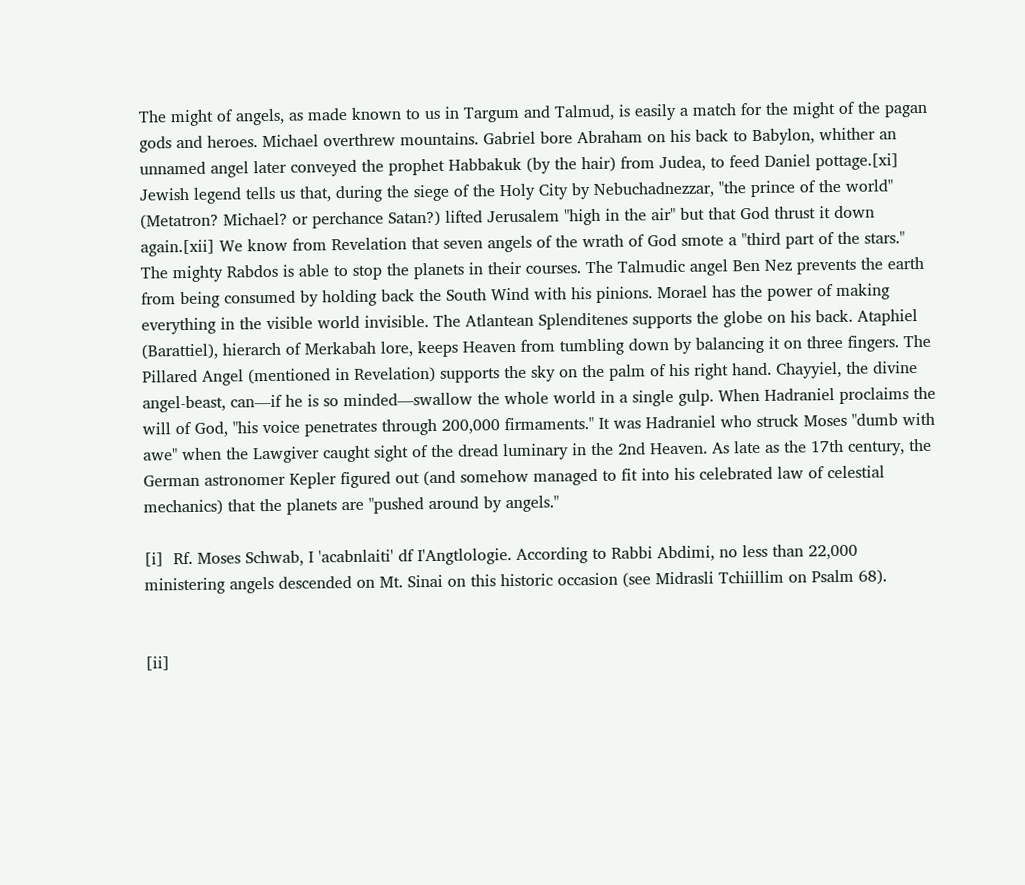The might of angels, as made known to us in Targum and Talmud, is easily a match for the might of the pagan gods and heroes. Michael overthrew mountains. Gabriel bore Abraham on his back to Babylon, whither an unnamed angel later conveyed the prophet Habbakuk (by the hair) from Judea, to feed Daniel pottage.[xi] Jewish legend tells us that, during the siege of the Holy City by Nebuchadnezzar, "the prince of the world" (Metatron? Michael? or perchance Satan?) lifted Jerusalem "high in the air" but that God thrust it down again.[xii] We know from Revelation that seven angels of the wrath of God smote a "third part of the stars." The mighty Rabdos is able to stop the planets in their courses. The Talmudic angel Ben Nez prevents the earth from being consumed by holding back the South Wind with his pinions. Morael has the power of making everything in the visible world invisible. The Atlantean Splenditenes supports the globe on his back. Ataphiel (Barattiel), hierarch of Merkabah lore, keeps Heaven from tumbling down by balancing it on three fingers. The Pillared Angel (mentioned in Revelation) supports the sky on the palm of his right hand. Chayyiel, the divine angel-beast, can—if he is so minded—swallow the whole world in a single gulp. When Hadraniel proclaims the will of God, "his voice penetrates through 200,000 firmaments." It was Hadraniel who struck Moses "dumb with awe" when the Lawgiver caught sight of the dread luminary in the 2nd Heaven. As late as the 17th century, the German astronomer Kepler figured out (and somehow managed to fit into his celebrated law of celestial mechanics) that the planets are "pushed around by angels."

[i]  Rf. Moses Schwab, I 'acabnlaiti' df I'Angtlologie. According to Rabbi Abdimi, no less than 22,000 ministering angels descended on Mt. Sinai on this historic occasion (see Midrasli Tchiillim on Psalm 68).


[ii]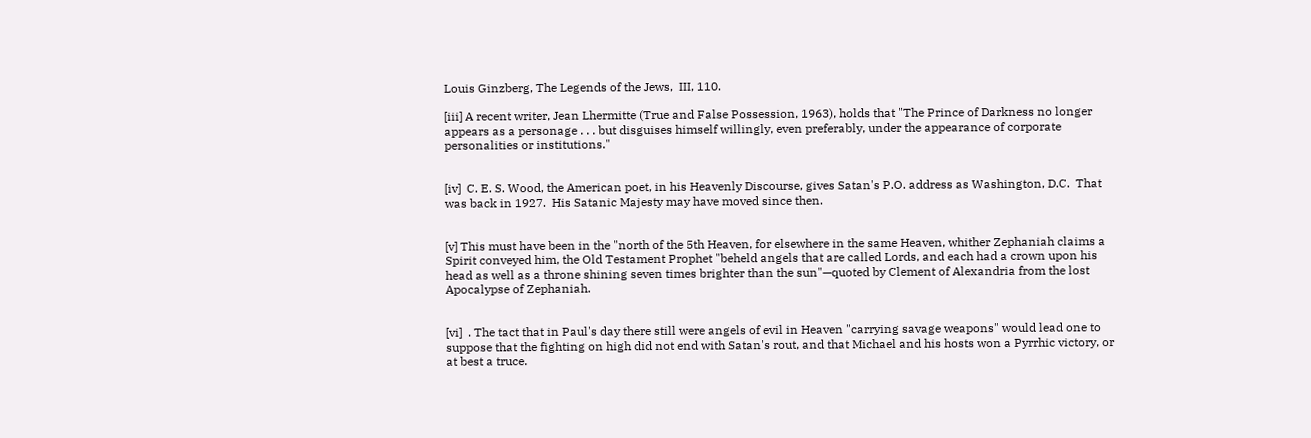Louis Ginzberg, The Legends of the Jews,  III, 110.

[iii] A recent writer, Jean Lhermitte (True and False Possession, 1963), holds that "The Prince of Darkness no longer appears as a personage . . . but disguises himself willingly, even preferably, under the appearance of corporate personalities or institutions."


[iv]  C. E. S. Wood, the American poet, in his Heavenly Discourse, gives Satan's P.O. address as Washington, D.C.  That was back in 1927.  His Satanic Majesty may have moved since then.


[v] This must have been in the "north of the 5th Heaven, for elsewhere in the same Heaven, whither Zephaniah claims a Spirit conveyed him, the Old Testament Prophet "beheld angels that are called Lords, and each had a crown upon his head as well as a throne shining seven times brighter than the sun"—quoted by Clement of Alexandria from the lost Apocalypse of Zephaniah.


[vi]  . The tact that in Paul's day there still were angels of evil in Heaven "carrying savage weapons" would lead one to suppose that the fighting on high did not end with Satan's rout, and that Michael and his hosts won a Pyrrhic victory, or at best a truce.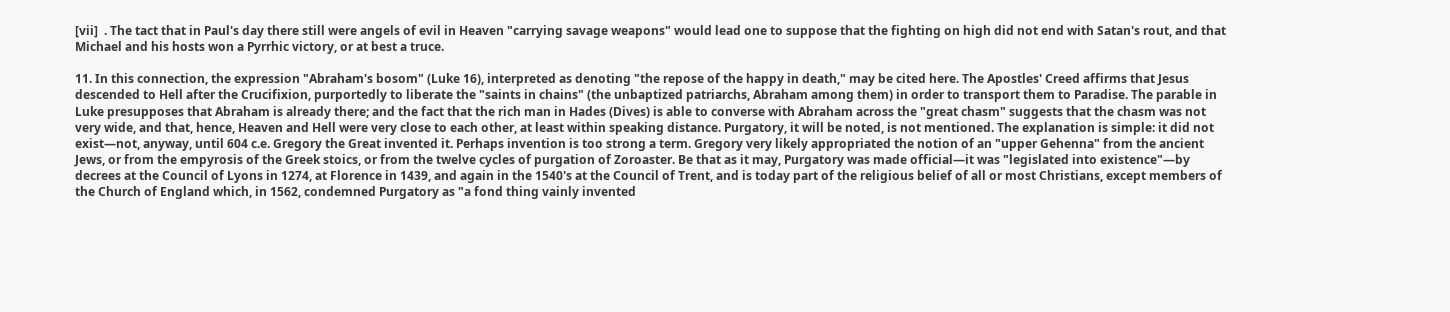[vii]  . The tact that in Paul's day there still were angels of evil in Heaven "carrying savage weapons" would lead one to suppose that the fighting on high did not end with Satan's rout, and that Michael and his hosts won a Pyrrhic victory, or at best a truce.

11. In this connection, the expression "Abraham's bosom" (Luke 16), interpreted as denoting "the repose of the happy in death," may be cited here. The Apostles' Creed affirms that Jesus descended to Hell after the Crucifixion, purportedly to liberate the "saints in chains" (the unbaptized patriarchs, Abraham among them) in order to transport them to Paradise. The parable in Luke presupposes that Abraham is already there; and the fact that the rich man in Hades (Dives) is able to converse with Abraham across the "great chasm" suggests that the chasm was not very wide, and that, hence, Heaven and Hell were very close to each other, at least within speaking distance. Purgatory, it will be noted, is not mentioned. The explanation is simple: it did not exist—not, anyway, until 604 c.e. Gregory the Great invented it. Perhaps invention is too strong a term. Gregory very likely appropriated the notion of an "upper Gehenna" from the ancient Jews, or from the empyrosis of the Greek stoics, or from the twelve cycles of purgation of Zoroaster. Be that as it may, Purgatory was made official—it was "legislated into existence"—by decrees at the Council of Lyons in 1274, at Florence in 1439, and again in the 1540's at the Council of Trent, and is today part of the religious belief of all or most Christians, except members of the Church of England which, in 1562, condemned Purgatory as "a fond thing vainly invented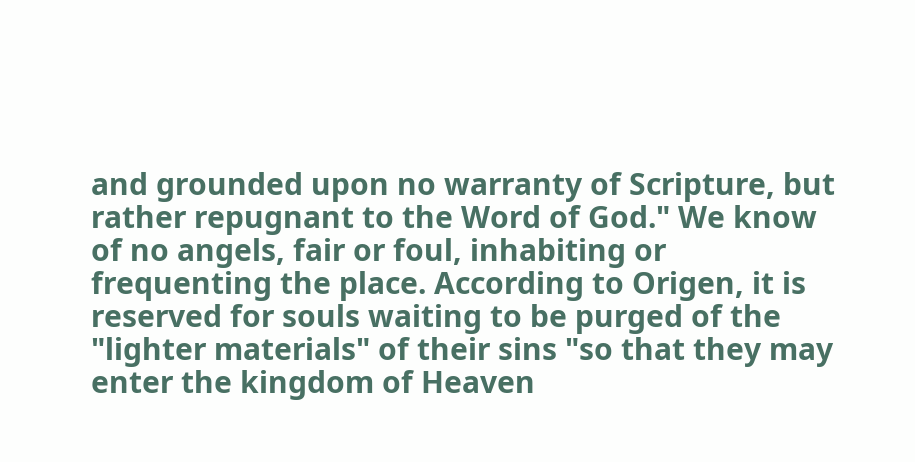and grounded upon no warranty of Scripture, but rather repugnant to the Word of God." We know of no angels, fair or foul, inhabiting or frequenting the place. According to Origen, it is reserved for souls waiting to be purged of the "lighter materials" of their sins "so that they may enter the kingdom of Heaven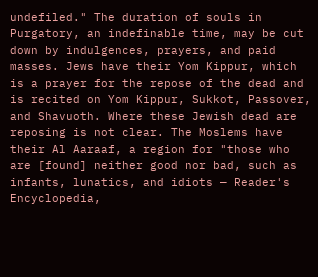undefiled." The duration of souls in Purgatory, an indefinable time, may be cut down by indulgences, prayers, and paid masses. Jews have their Yom Kippur, which is a prayer for the repose of the dead and is recited on Yom Kippur, Sukkot, Passover, and Shavuoth. Where these Jewish dead are reposing is not clear. The Moslems have their Al Aaraaf, a region for "those who are [found] neither good nor bad, such as infants, lunatics, and idiots — Reader's Encyclopedia,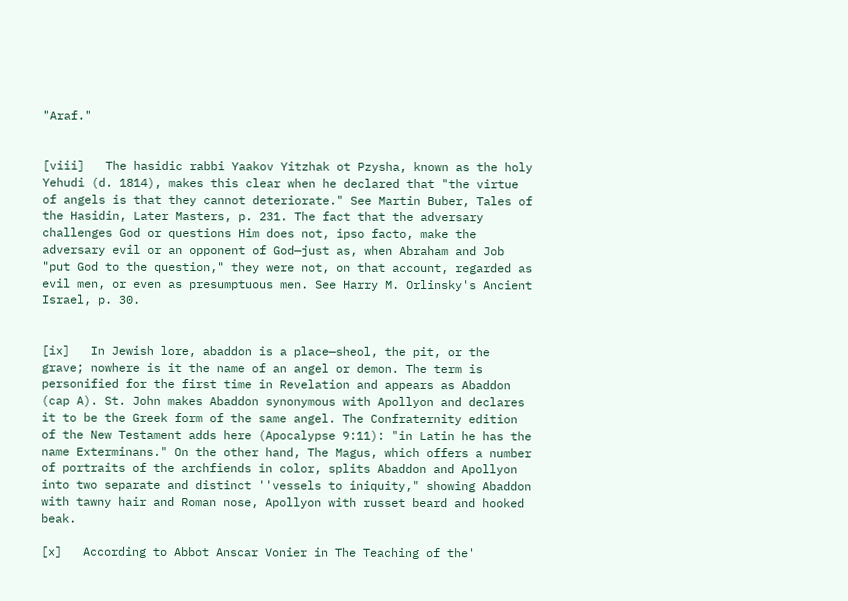"Araf."


[viii]   The hasidic rabbi Yaakov Yitzhak ot Pzysha, known as the holy Yehudi (d. 1814), makes this clear when he declared that "the virtue of angels is that they cannot deteriorate." See Martin Buber, Tales of the Hasidin, Later Masters, p. 231. The fact that the adversary challenges God or questions Him does not, ipso facto, make the adversary evil or an opponent of God—just as, when Abraham and Job "put God to the question," they were not, on that account, regarded as evil men, or even as presumptuous men. See Harry M. Orlinsky's Ancient Israel, p. 30.


[ix]   In Jewish lore, abaddon is a place—sheol, the pit, or the grave; nowhere is it the name of an angel or demon. The term is personified for the first time in Revelation and appears as Abaddon (cap A). St. John makes Abaddon synonymous with Apollyon and declares it to be the Greek form of the same angel. The Confraternity edition of the New Testament adds here (Apocalypse 9:11): "in Latin he has the name Exterminans." On the other hand, The Magus, which offers a number of portraits of the archfiends in color, splits Abaddon and Apollyon into two separate and distinct ''vessels to iniquity," showing Abaddon with tawny hair and Roman nose, Apollyon with russet beard and hooked beak.

[x]   According to Abbot Anscar Vonier in The Teaching of the'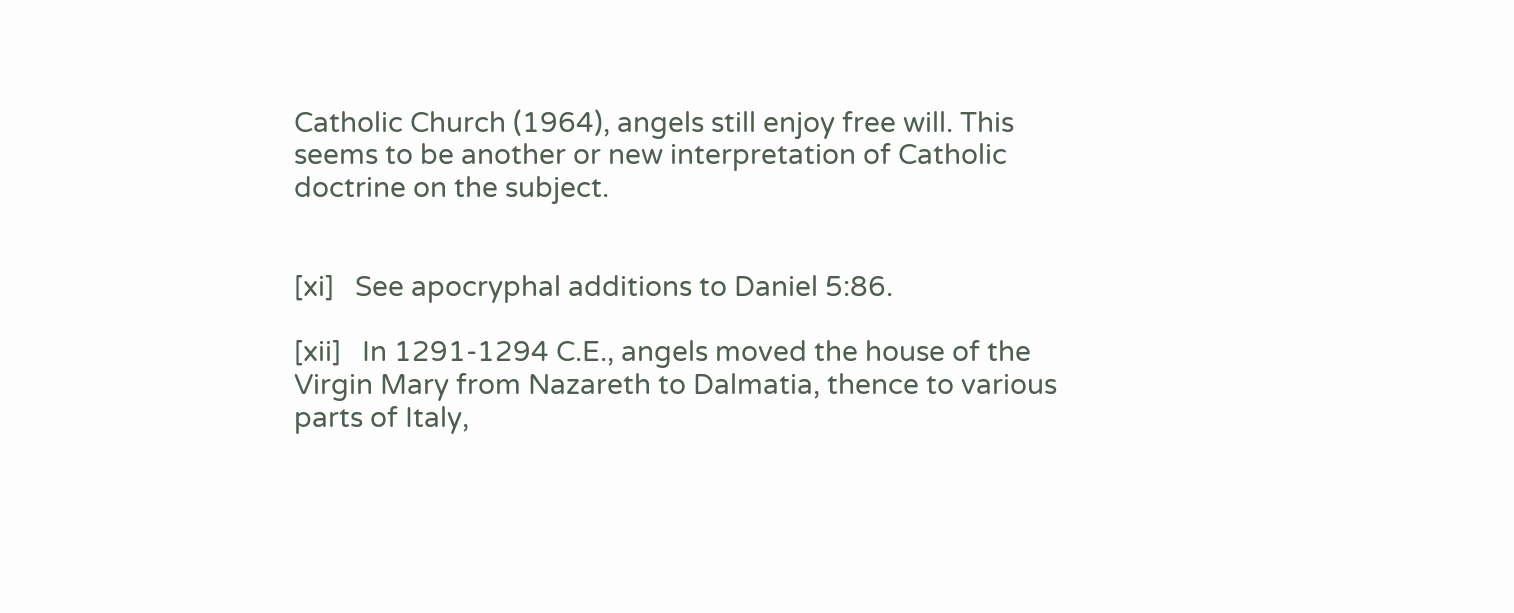Catholic Church (1964), angels still enjoy free will. This seems to be another or new interpretation of Catholic doctrine on the subject.


[xi]   See apocryphal additions to Daniel 5:86.

[xii]   In 1291-1294 C.E., angels moved the house of the Virgin Mary from Nazareth to Dalmatia, thence to various parts of Italy,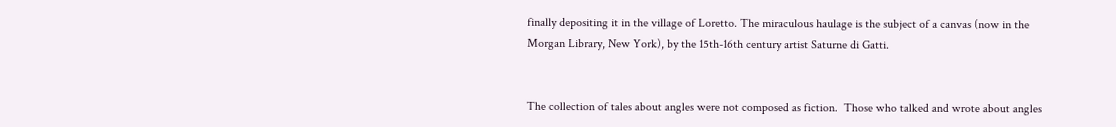finally depositing it in the village of Loretto. The miraculous haulage is the subject of a canvas (now in the Morgan Library, New York), by the 15th-16th century artist Saturne di Gatti.


The collection of tales about angles were not composed as fiction.  Those who talked and wrote about angles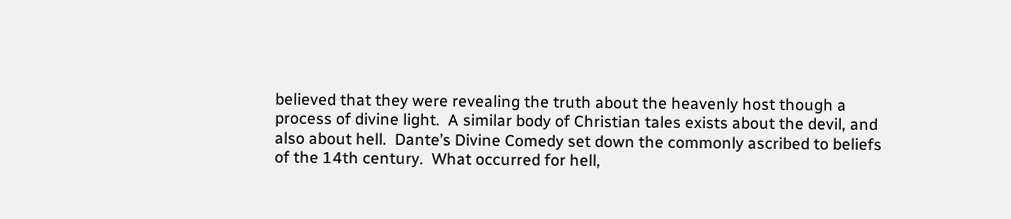believed that they were revealing the truth about the heavenly host though a process of divine light.  A similar body of Christian tales exists about the devil, and also about hell.  Dante’s Divine Comedy set down the commonly ascribed to beliefs of the 14th century.  What occurred for hell,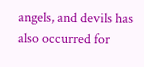angels, and devils has also occurred for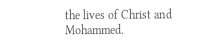the lives of Christ and Mohammed.